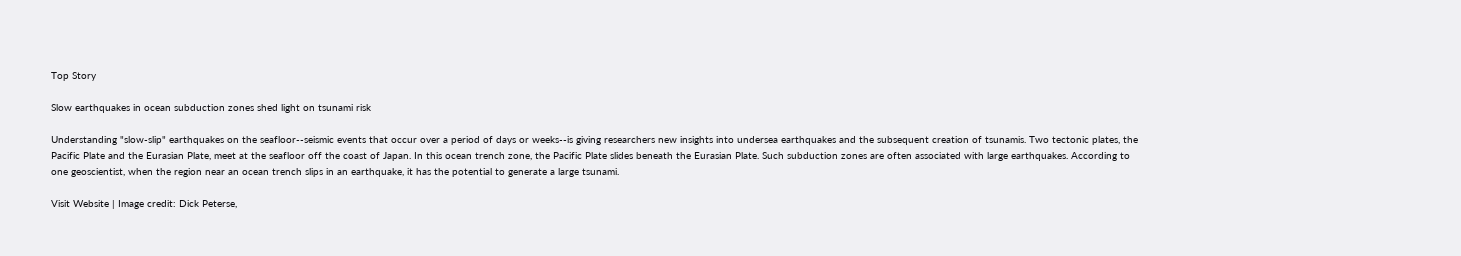Top Story

Slow earthquakes in ocean subduction zones shed light on tsunami risk

Understanding "slow-slip" earthquakes on the seafloor--seismic events that occur over a period of days or weeks--is giving researchers new insights into undersea earthquakes and the subsequent creation of tsunamis. Two tectonic plates, the Pacific Plate and the Eurasian Plate, meet at the seafloor off the coast of Japan. In this ocean trench zone, the Pacific Plate slides beneath the Eurasian Plate. Such subduction zones are often associated with large earthquakes. According to one geoscientist, when the region near an ocean trench slips in an earthquake, it has the potential to generate a large tsunami.

Visit Website | Image credit: Dick Peterse,